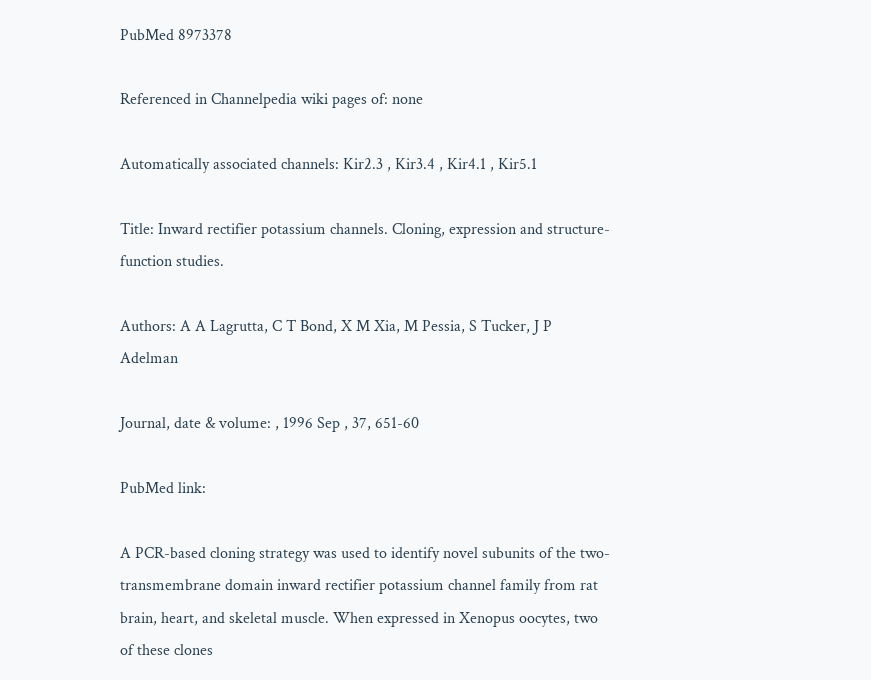PubMed 8973378

Referenced in Channelpedia wiki pages of: none

Automatically associated channels: Kir2.3 , Kir3.4 , Kir4.1 , Kir5.1

Title: Inward rectifier potassium channels. Cloning, expression and structure-function studies.

Authors: A A Lagrutta, C T Bond, X M Xia, M Pessia, S Tucker, J P Adelman

Journal, date & volume: , 1996 Sep , 37, 651-60

PubMed link:

A PCR-based cloning strategy was used to identify novel subunits of the two-transmembrane domain inward rectifier potassium channel family from rat brain, heart, and skeletal muscle. When expressed in Xenopus oocytes, two of these clones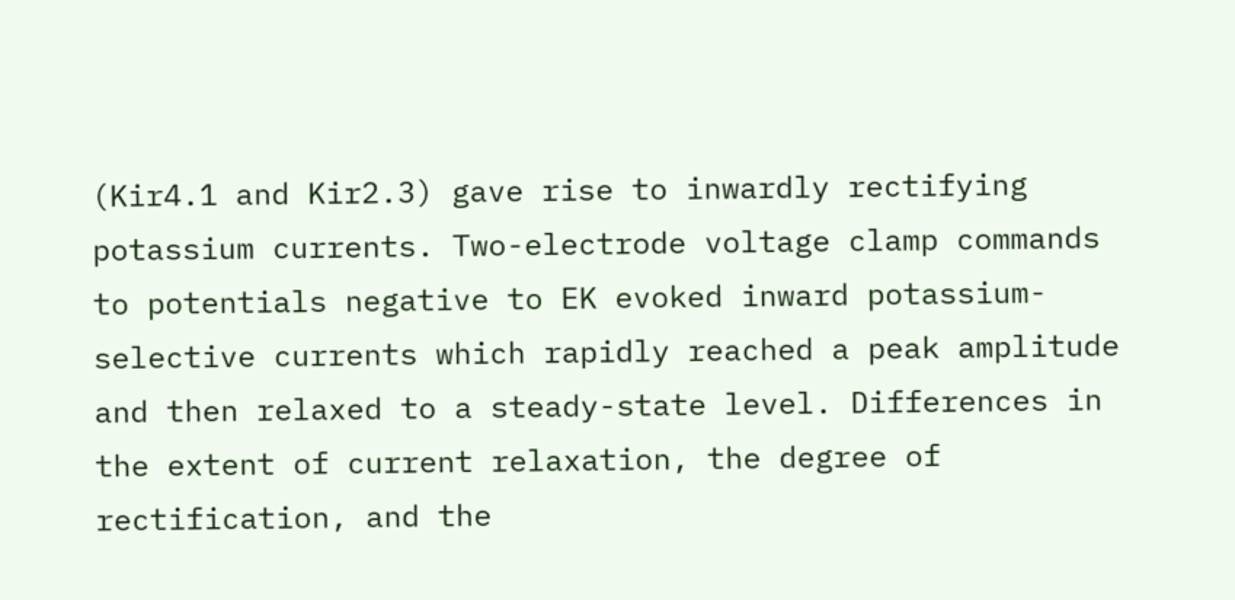(Kir4.1 and Kir2.3) gave rise to inwardly rectifying potassium currents. Two-electrode voltage clamp commands to potentials negative to EK evoked inward potassium-selective currents which rapidly reached a peak amplitude and then relaxed to a steady-state level. Differences in the extent of current relaxation, the degree of rectification, and the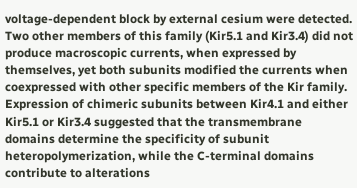voltage-dependent block by external cesium were detected. Two other members of this family (Kir5.1 and Kir3.4) did not produce macroscopic currents, when expressed by themselves, yet both subunits modified the currents when coexpressed with other specific members of the Kir family. Expression of chimeric subunits between Kir4.1 and either Kir5.1 or Kir3.4 suggested that the transmembrane domains determine the specificity of subunit heteropolymerization, while the C-terminal domains contribute to alterations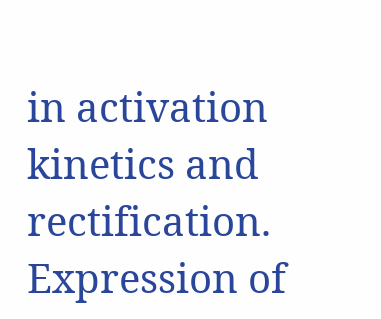in activation kinetics and rectification. Expression of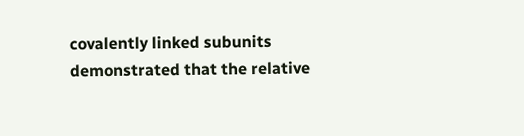covalently linked subunits demonstrated that the relative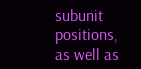subunit positions, as well as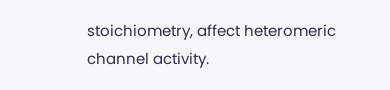stoichiometry, affect heteromeric channel activity.